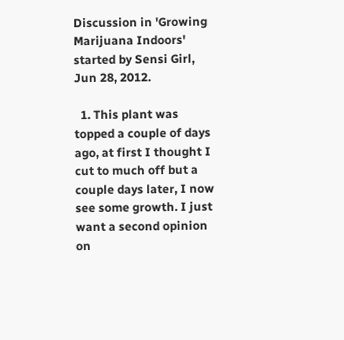Discussion in 'Growing Marijuana Indoors' started by Sensi Girl, Jun 28, 2012.

  1. This plant was topped a couple of days ago, at first I thought I cut to much off but a couple days later, I now see some growth. I just want a second opinion on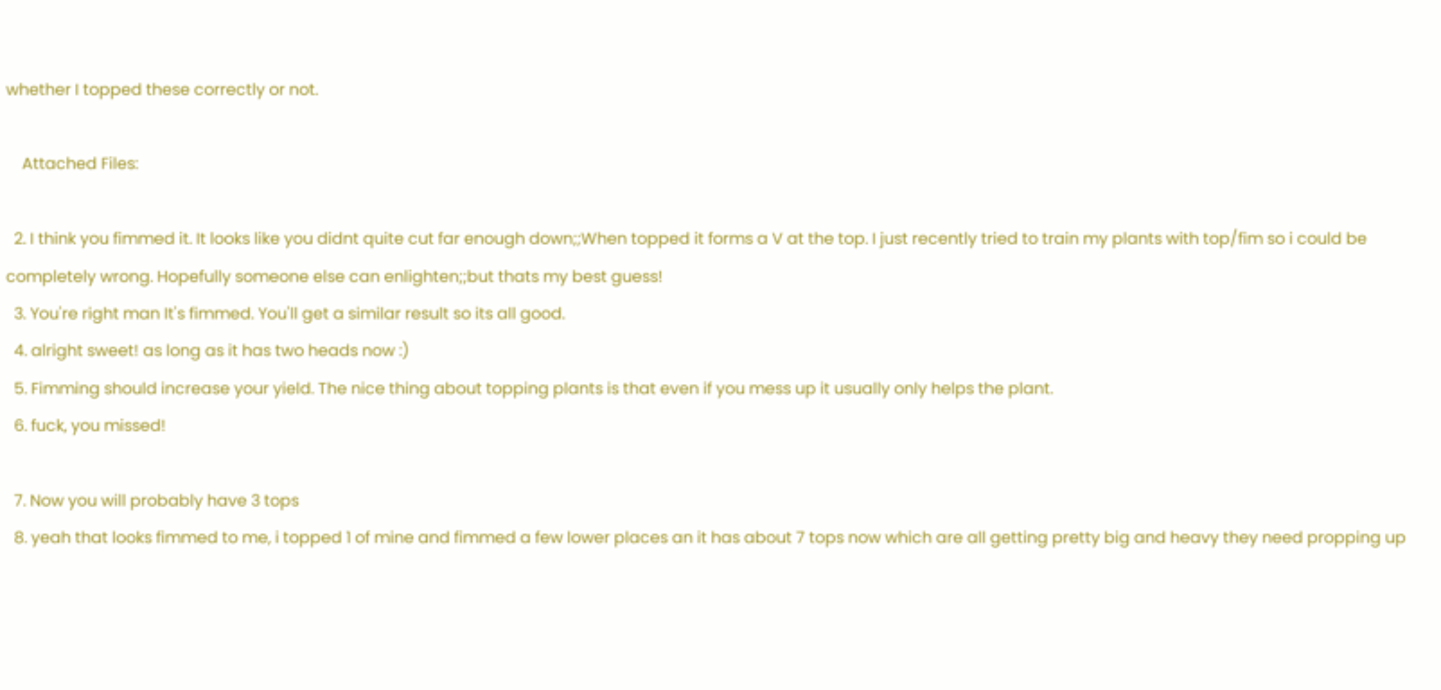whether I topped these correctly or not.

    Attached Files:

  2. I think you fimmed it. It looks like you didnt quite cut far enough down;;When topped it forms a V at the top. I just recently tried to train my plants with top/fim so i could be completely wrong. Hopefully someone else can enlighten;;but thats my best guess!
  3. You're right man It's fimmed. You'll get a similar result so its all good.
  4. alright sweet! as long as it has two heads now :)
  5. Fimming should increase your yield. The nice thing about topping plants is that even if you mess up it usually only helps the plant.
  6. fuck, you missed!

  7. Now you will probably have 3 tops
  8. yeah that looks fimmed to me, i topped 1 of mine and fimmed a few lower places an it has about 7 tops now which are all getting pretty big and heavy they need propping up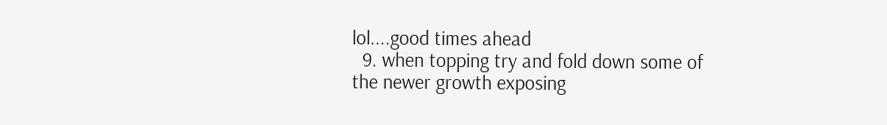lol....good times ahead
  9. when topping try and fold down some of the newer growth exposing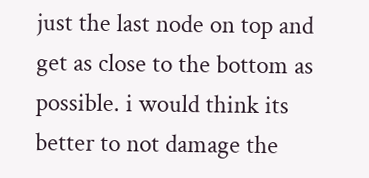just the last node on top and get as close to the bottom as possible. i would think its better to not damage the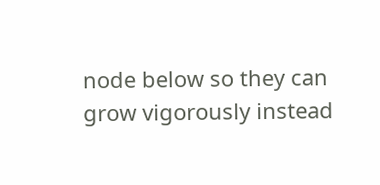node below so they can grow vigorously instead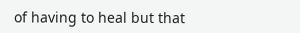of having to heal but that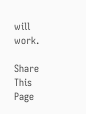will work.

Share This Page